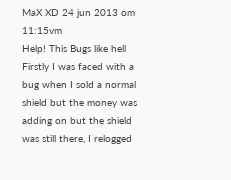MaX XD 24 jun 2013 om 11:15vm
Help! This Bugs like hell
Firstly I was faced with a bug when I sold a normal shield but the money was adding on but the shield was still there, I relogged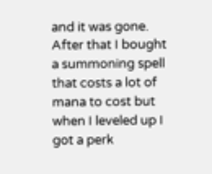and it was gone. After that I bought a summoning spell that costs a lot of mana to cost but when I leveled up I got a perk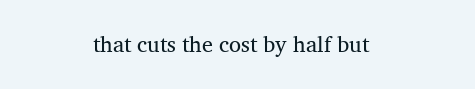that cuts the cost by half but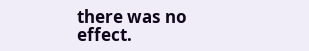there was no effect.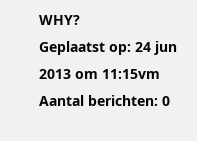WHY?
Geplaatst op: 24 jun 2013 om 11:15vm
Aantal berichten: 0